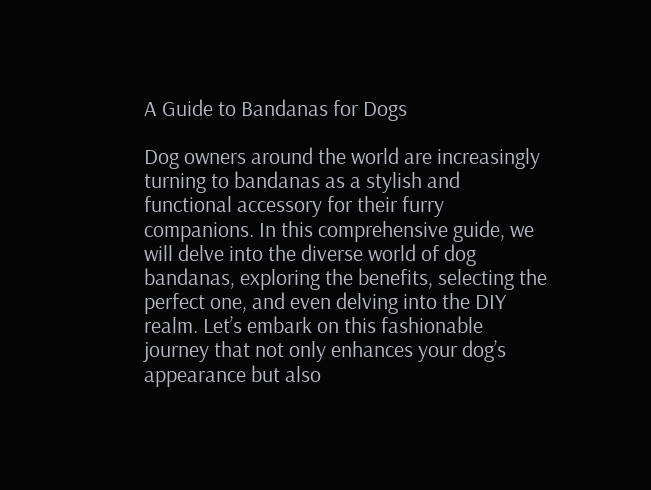A Guide to Bandanas for Dogs

Dog owners around the world are increasingly turning to bandanas as a stylish and functional accessory for their furry companions. In this comprehensive guide, we will delve into the diverse world of dog bandanas, exploring the benefits, selecting the perfect one, and even delving into the DIY realm. Let’s embark on this fashionable journey that not only enhances your dog’s appearance but also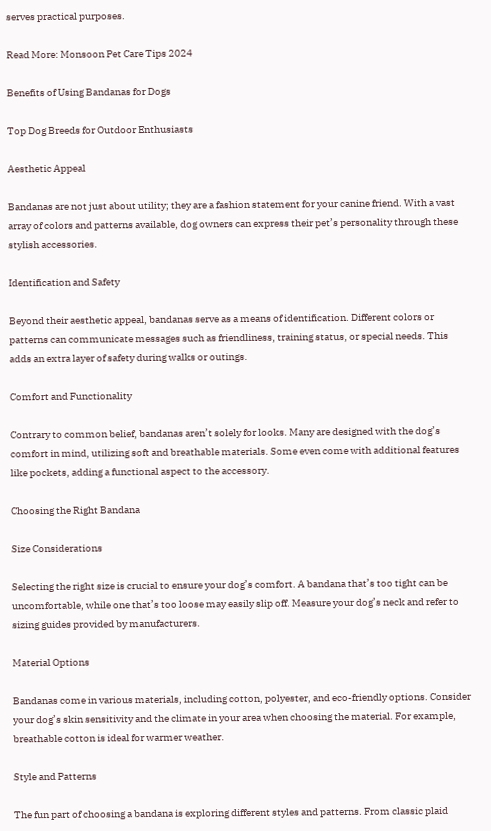serves practical purposes.

Read More: Monsoon Pet Care Tips 2024

Benefits of Using Bandanas for Dogs

Top Dog Breeds for Outdoor Enthusiasts

Aesthetic Appeal

Bandanas are not just about utility; they are a fashion statement for your canine friend. With a vast array of colors and patterns available, dog owners can express their pet’s personality through these stylish accessories.

Identification and Safety

Beyond their aesthetic appeal, bandanas serve as a means of identification. Different colors or patterns can communicate messages such as friendliness, training status, or special needs. This adds an extra layer of safety during walks or outings.

Comfort and Functionality

Contrary to common belief, bandanas aren’t solely for looks. Many are designed with the dog’s comfort in mind, utilizing soft and breathable materials. Some even come with additional features like pockets, adding a functional aspect to the accessory.

Choosing the Right Bandana

Size Considerations

Selecting the right size is crucial to ensure your dog’s comfort. A bandana that’s too tight can be uncomfortable, while one that’s too loose may easily slip off. Measure your dog’s neck and refer to sizing guides provided by manufacturers.

Material Options

Bandanas come in various materials, including cotton, polyester, and eco-friendly options. Consider your dog’s skin sensitivity and the climate in your area when choosing the material. For example, breathable cotton is ideal for warmer weather.

Style and Patterns

The fun part of choosing a bandana is exploring different styles and patterns. From classic plaid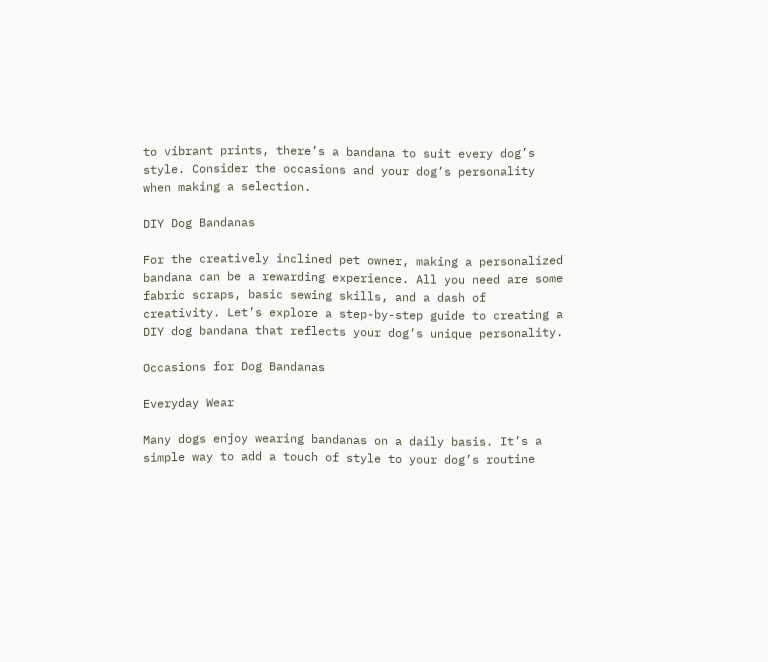to vibrant prints, there’s a bandana to suit every dog’s style. Consider the occasions and your dog’s personality when making a selection.

DIY Dog Bandanas

For the creatively inclined pet owner, making a personalized bandana can be a rewarding experience. All you need are some fabric scraps, basic sewing skills, and a dash of creativity. Let’s explore a step-by-step guide to creating a DIY dog bandana that reflects your dog’s unique personality.

Occasions for Dog Bandanas

Everyday Wear

Many dogs enjoy wearing bandanas on a daily basis. It’s a simple way to add a touch of style to your dog’s routine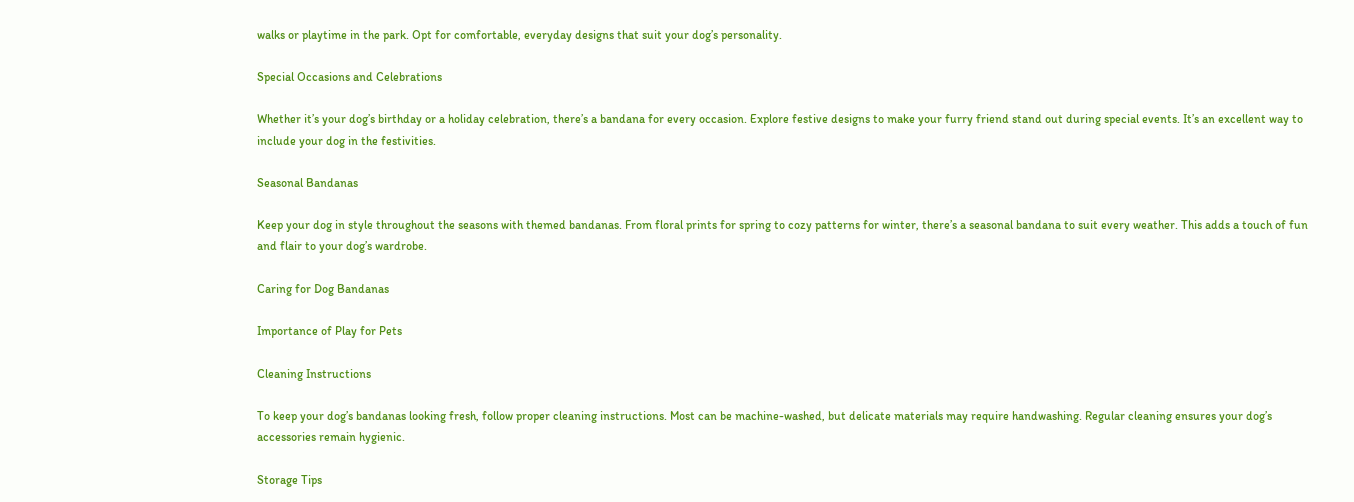walks or playtime in the park. Opt for comfortable, everyday designs that suit your dog’s personality.

Special Occasions and Celebrations

Whether it’s your dog’s birthday or a holiday celebration, there’s a bandana for every occasion. Explore festive designs to make your furry friend stand out during special events. It’s an excellent way to include your dog in the festivities.

Seasonal Bandanas

Keep your dog in style throughout the seasons with themed bandanas. From floral prints for spring to cozy patterns for winter, there’s a seasonal bandana to suit every weather. This adds a touch of fun and flair to your dog’s wardrobe.

Caring for Dog Bandanas

Importance of Play for Pets

Cleaning Instructions

To keep your dog’s bandanas looking fresh, follow proper cleaning instructions. Most can be machine-washed, but delicate materials may require handwashing. Regular cleaning ensures your dog’s accessories remain hygienic.

Storage Tips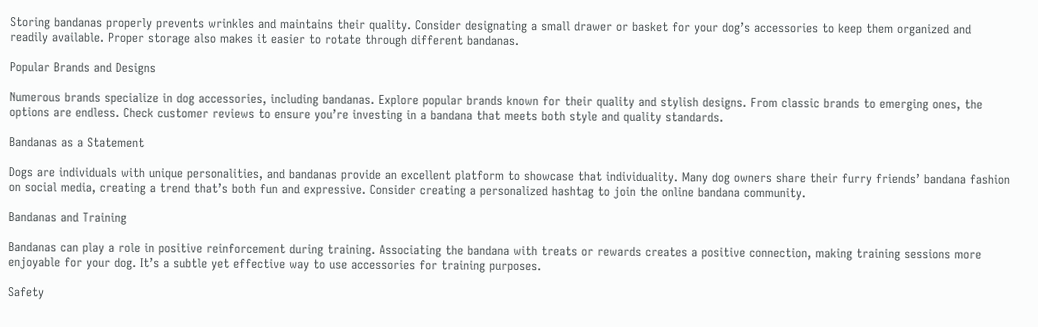Storing bandanas properly prevents wrinkles and maintains their quality. Consider designating a small drawer or basket for your dog’s accessories to keep them organized and readily available. Proper storage also makes it easier to rotate through different bandanas.

Popular Brands and Designs

Numerous brands specialize in dog accessories, including bandanas. Explore popular brands known for their quality and stylish designs. From classic brands to emerging ones, the options are endless. Check customer reviews to ensure you’re investing in a bandana that meets both style and quality standards.

Bandanas as a Statement

Dogs are individuals with unique personalities, and bandanas provide an excellent platform to showcase that individuality. Many dog owners share their furry friends’ bandana fashion on social media, creating a trend that’s both fun and expressive. Consider creating a personalized hashtag to join the online bandana community.

Bandanas and Training

Bandanas can play a role in positive reinforcement during training. Associating the bandana with treats or rewards creates a positive connection, making training sessions more enjoyable for your dog. It’s a subtle yet effective way to use accessories for training purposes.

Safety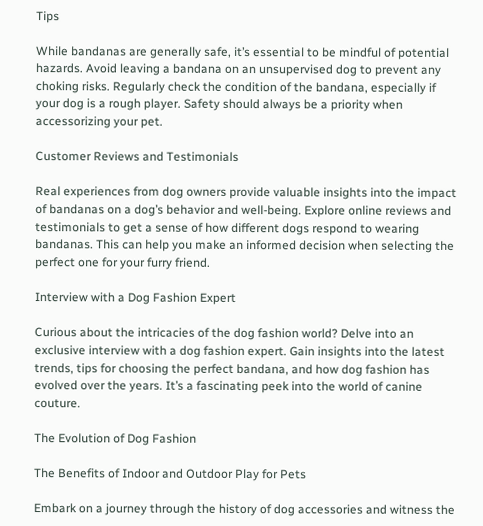Tips

While bandanas are generally safe, it’s essential to be mindful of potential hazards. Avoid leaving a bandana on an unsupervised dog to prevent any choking risks. Regularly check the condition of the bandana, especially if your dog is a rough player. Safety should always be a priority when accessorizing your pet.

Customer Reviews and Testimonials

Real experiences from dog owners provide valuable insights into the impact of bandanas on a dog’s behavior and well-being. Explore online reviews and testimonials to get a sense of how different dogs respond to wearing bandanas. This can help you make an informed decision when selecting the perfect one for your furry friend.

Interview with a Dog Fashion Expert

Curious about the intricacies of the dog fashion world? Delve into an exclusive interview with a dog fashion expert. Gain insights into the latest trends, tips for choosing the perfect bandana, and how dog fashion has evolved over the years. It’s a fascinating peek into the world of canine couture.

The Evolution of Dog Fashion

The Benefits of Indoor and Outdoor Play for Pets

Embark on a journey through the history of dog accessories and witness the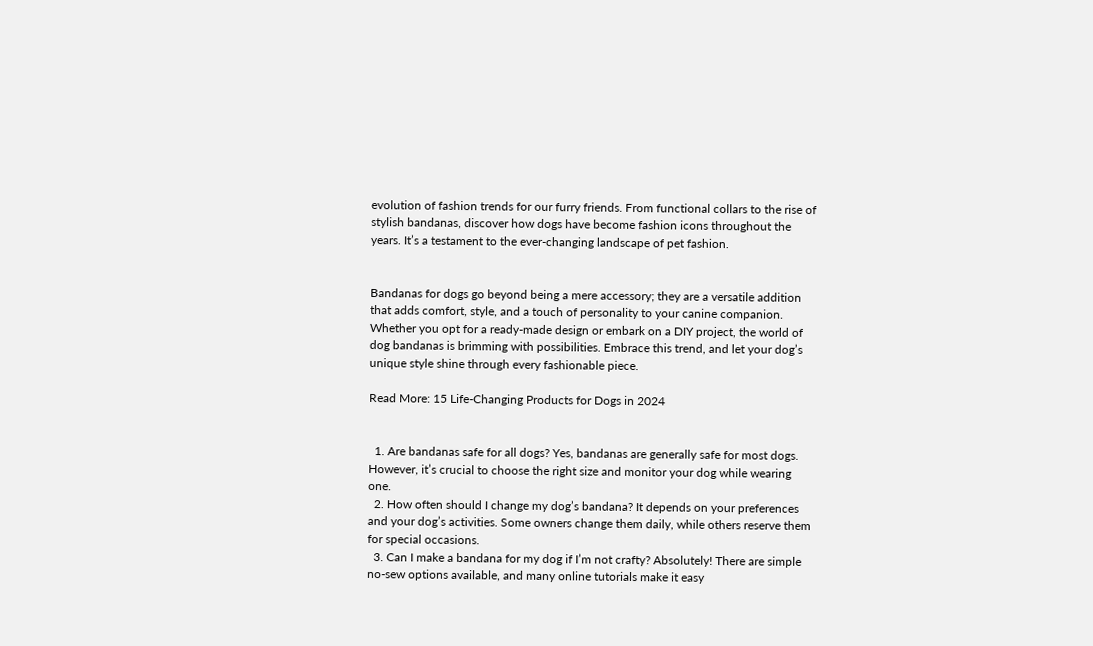evolution of fashion trends for our furry friends. From functional collars to the rise of stylish bandanas, discover how dogs have become fashion icons throughout the years. It’s a testament to the ever-changing landscape of pet fashion.


Bandanas for dogs go beyond being a mere accessory; they are a versatile addition that adds comfort, style, and a touch of personality to your canine companion. Whether you opt for a ready-made design or embark on a DIY project, the world of dog bandanas is brimming with possibilities. Embrace this trend, and let your dog’s unique style shine through every fashionable piece.

Read More: 15 Life-Changing Products for Dogs in 2024


  1. Are bandanas safe for all dogs? Yes, bandanas are generally safe for most dogs. However, it’s crucial to choose the right size and monitor your dog while wearing one.
  2. How often should I change my dog’s bandana? It depends on your preferences and your dog’s activities. Some owners change them daily, while others reserve them for special occasions.
  3. Can I make a bandana for my dog if I’m not crafty? Absolutely! There are simple no-sew options available, and many online tutorials make it easy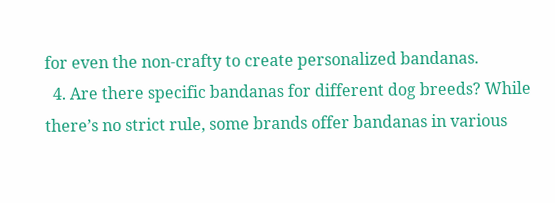for even the non-crafty to create personalized bandanas.
  4. Are there specific bandanas for different dog breeds? While there’s no strict rule, some brands offer bandanas in various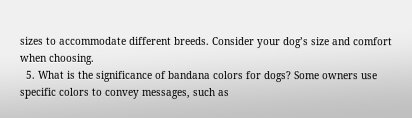sizes to accommodate different breeds. Consider your dog’s size and comfort when choosing.
  5. What is the significance of bandana colors for dogs? Some owners use specific colors to convey messages, such as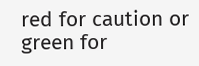red for caution or green for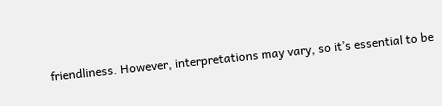friendliness. However, interpretations may vary, so it’s essential to be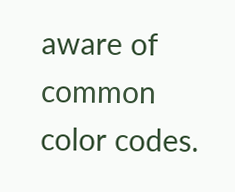aware of common color codes.